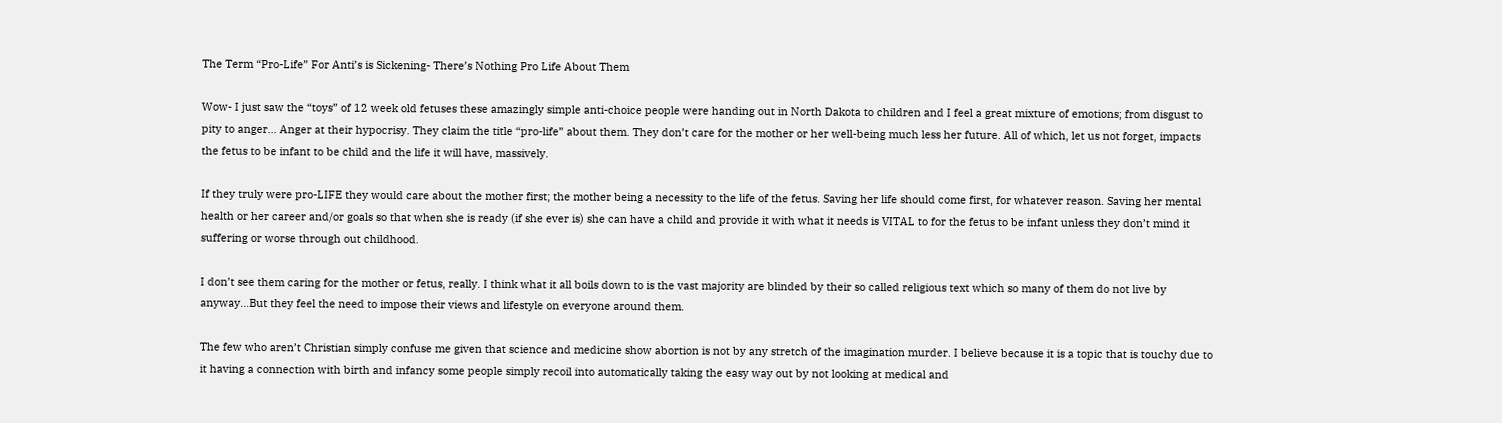The Term “Pro-Life” For Anti’s is Sickening- There’s Nothing Pro Life About Them

Wow- I just saw the “toys” of 12 week old fetuses these amazingly simple anti-choice people were handing out in North Dakota to children and I feel a great mixture of emotions; from disgust to pity to anger… Anger at their hypocrisy. They claim the title “pro-life” about them. They don’t care for the mother or her well-being much less her future. All of which, let us not forget, impacts the fetus to be infant to be child and the life it will have, massively.

If they truly were pro-LIFE they would care about the mother first; the mother being a necessity to the life of the fetus. Saving her life should come first, for whatever reason. Saving her mental health or her career and/or goals so that when she is ready (if she ever is) she can have a child and provide it with what it needs is VITAL to for the fetus to be infant unless they don’t mind it suffering or worse through out childhood.

I don’t see them caring for the mother or fetus, really. I think what it all boils down to is the vast majority are blinded by their so called religious text which so many of them do not live by anyway…But they feel the need to impose their views and lifestyle on everyone around them.

The few who aren’t Christian simply confuse me given that science and medicine show abortion is not by any stretch of the imagination murder. I believe because it is a topic that is touchy due to it having a connection with birth and infancy some people simply recoil into automatically taking the easy way out by not looking at medical and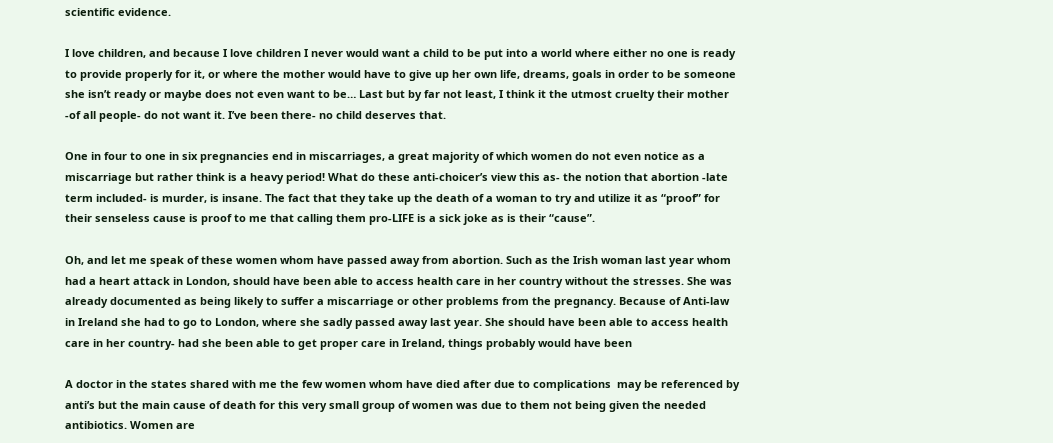scientific evidence.

I love children, and because I love children I never would want a child to be put into a world where either no one is ready to provide properly for it, or where the mother would have to give up her own life, dreams, goals in order to be someone she isn’t ready or maybe does not even want to be… Last but by far not least, I think it the utmost cruelty their mother -of all people- do not want it. I’ve been there- no child deserves that.

One in four to one in six pregnancies end in miscarriages, a great majority of which women do not even notice as a miscarriage but rather think is a heavy period! What do these anti-choicer’s view this as- the notion that abortion -late term included- is murder, is insane. The fact that they take up the death of a woman to try and utilize it as “proof” for their senseless cause is proof to me that calling them pro-LIFE is a sick joke as is their “cause”.

Oh, and let me speak of these women whom have passed away from abortion. Such as the Irish woman last year whom had a heart attack in London, should have been able to access health care in her country without the stresses. She was already documented as being likely to suffer a miscarriage or other problems from the pregnancy. Because of Anti-law in Ireland she had to go to London, where she sadly passed away last year. She should have been able to access health care in her country- had she been able to get proper care in Ireland, things probably would have been

A doctor in the states shared with me the few women whom have died after due to complications  may be referenced by anti’s but the main cause of death for this very small group of women was due to them not being given the needed antibiotics. Women are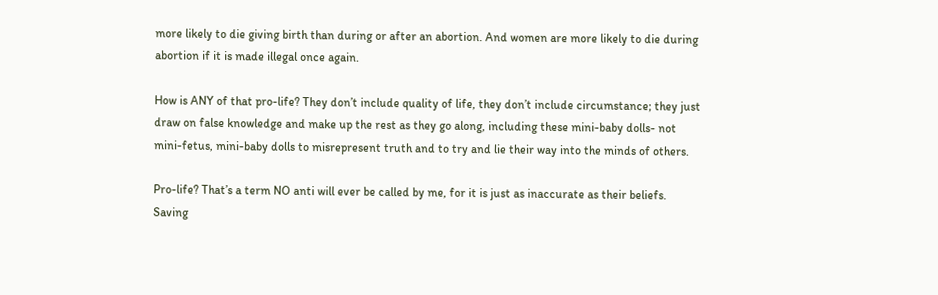more likely to die giving birth than during or after an abortion. And women are more likely to die during abortion if it is made illegal once again.

How is ANY of that pro-life? They don’t include quality of life, they don’t include circumstance; they just draw on false knowledge and make up the rest as they go along, including these mini-baby dolls- not mini-fetus, mini-baby dolls to misrepresent truth and to try and lie their way into the minds of others.

Pro-life? That’s a term NO anti will ever be called by me, for it is just as inaccurate as their beliefs. Saving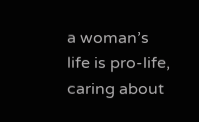a woman’s life is pro-life, caring about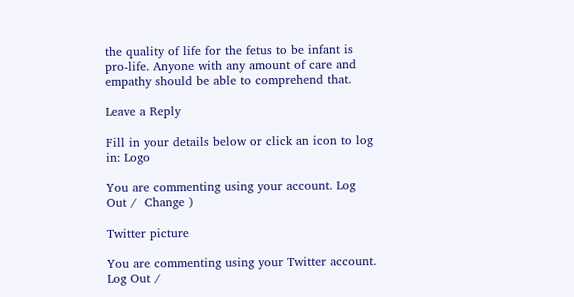the quality of life for the fetus to be infant is pro-life. Anyone with any amount of care and empathy should be able to comprehend that.

Leave a Reply

Fill in your details below or click an icon to log in: Logo

You are commenting using your account. Log Out /  Change )

Twitter picture

You are commenting using your Twitter account. Log Out /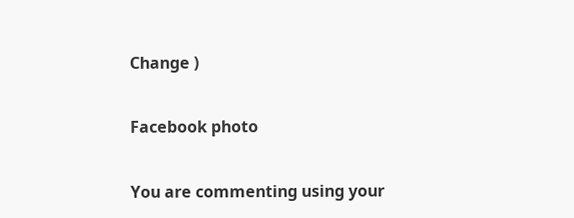Change )

Facebook photo

You are commenting using your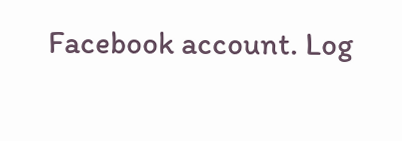Facebook account. Log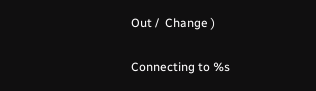Out /  Change )

Connecting to %s